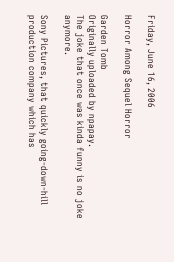Friday, June 16, 2006

Horror Among Sequel Horror

Garden Tomb
Originally uploaded by npapay.
The joke that once was kinda funny is no joke anymore.

Sony Pictures, that quickly going-down-hill production company which has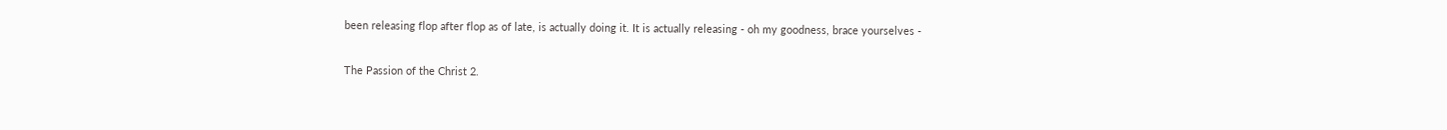been releasing flop after flop as of late, is actually doing it. It is actually releasing - oh my goodness, brace yourselves -

The Passion of the Christ 2.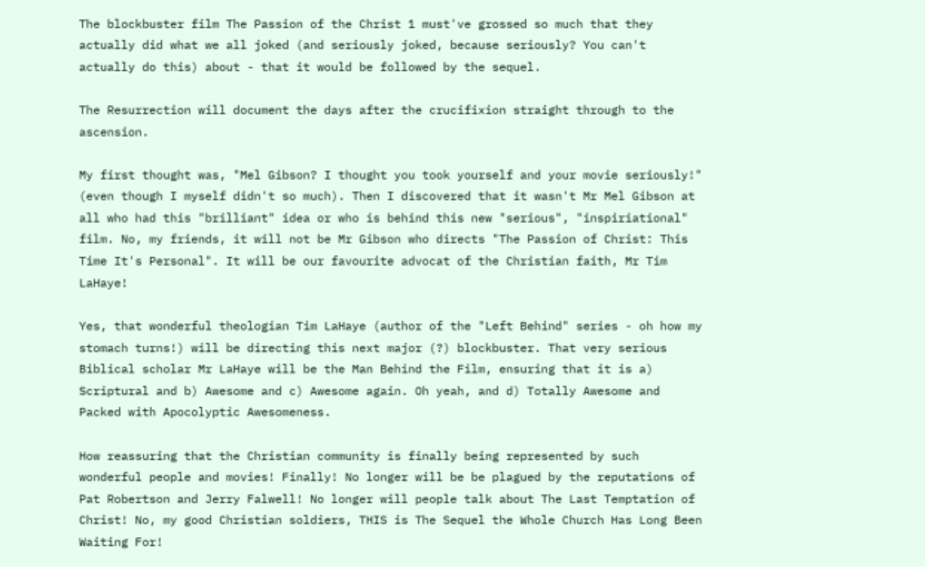The blockbuster film The Passion of the Christ 1 must've grossed so much that they actually did what we all joked (and seriously joked, because seriously? You can't actually do this) about - that it would be followed by the sequel.

The Resurrection will document the days after the crucifixion straight through to the ascension.

My first thought was, "Mel Gibson? I thought you took yourself and your movie seriously!" (even though I myself didn't so much). Then I discovered that it wasn't Mr Mel Gibson at all who had this "brilliant" idea or who is behind this new "serious", "inspiriational" film. No, my friends, it will not be Mr Gibson who directs "The Passion of Christ: This Time It's Personal". It will be our favourite advocat of the Christian faith, Mr Tim LaHaye!

Yes, that wonderful theologian Tim LaHaye (author of the "Left Behind" series - oh how my stomach turns!) will be directing this next major (?) blockbuster. That very serious Biblical scholar Mr LaHaye will be the Man Behind the Film, ensuring that it is a) Scriptural and b) Awesome and c) Awesome again. Oh yeah, and d) Totally Awesome and Packed with Apocolyptic Awesomeness.

How reassuring that the Christian community is finally being represented by such wonderful people and movies! Finally! No longer will be be plagued by the reputations of Pat Robertson and Jerry Falwell! No longer will people talk about The Last Temptation of Christ! No, my good Christian soldiers, THIS is The Sequel the Whole Church Has Long Been Waiting For!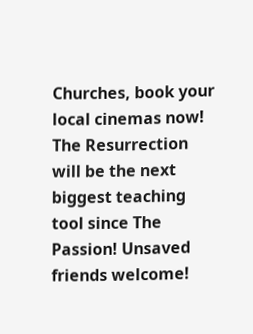Churches, book your local cinemas now! The Resurrection will be the next biggest teaching tool since The Passion! Unsaved friends welcome!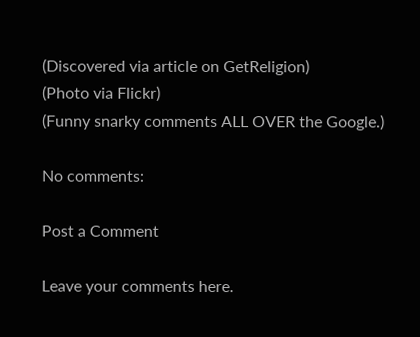(Discovered via article on GetReligion)
(Photo via Flickr)
(Funny snarky comments ALL OVER the Google.)

No comments:

Post a Comment

Leave your comments here.